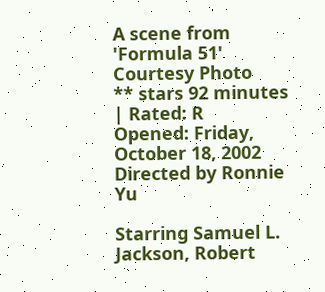A scene from 'Formula 51'
Courtesy Photo
** stars 92 minutes | Rated: R
Opened: Friday, October 18, 2002
Directed by Ronnie Yu

Starring Samuel L. Jackson, Robert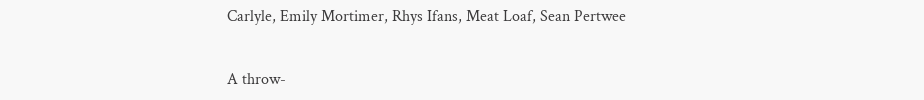Carlyle, Emily Mortimer, Rhys Ifans, Meat Loaf, Sean Pertwee


A throw-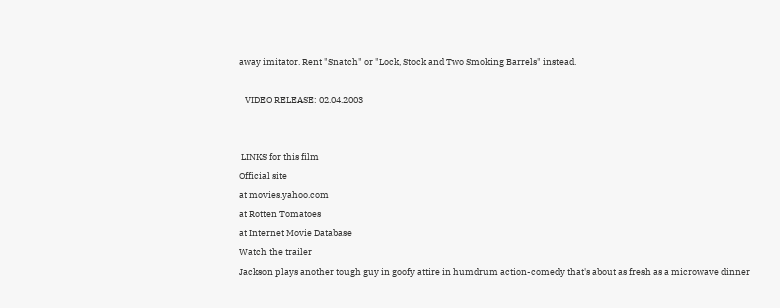away imitator. Rent "Snatch" or "Lock, Stock and Two Smoking Barrels" instead.

   VIDEO RELEASE: 02.04.2003


 LINKS for this film
Official site
at movies.yahoo.com
at Rotten Tomatoes
at Internet Movie Database
Watch the trailer
Jackson plays another tough guy in goofy attire in humdrum action-comedy that's about as fresh as a microwave dinner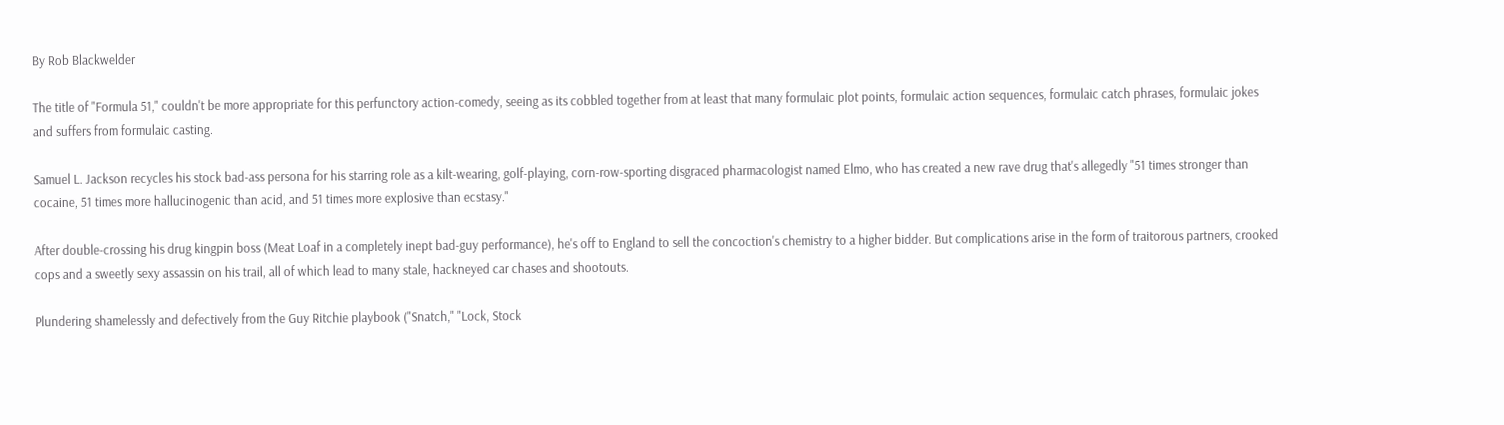By Rob Blackwelder

The title of "Formula 51," couldn't be more appropriate for this perfunctory action-comedy, seeing as its cobbled together from at least that many formulaic plot points, formulaic action sequences, formulaic catch phrases, formulaic jokes and suffers from formulaic casting.

Samuel L. Jackson recycles his stock bad-ass persona for his starring role as a kilt-wearing, golf-playing, corn-row-sporting disgraced pharmacologist named Elmo, who has created a new rave drug that's allegedly "51 times stronger than cocaine, 51 times more hallucinogenic than acid, and 51 times more explosive than ecstasy."

After double-crossing his drug kingpin boss (Meat Loaf in a completely inept bad-guy performance), he's off to England to sell the concoction's chemistry to a higher bidder. But complications arise in the form of traitorous partners, crooked cops and a sweetly sexy assassin on his trail, all of which lead to many stale, hackneyed car chases and shootouts.

Plundering shamelessly and defectively from the Guy Ritchie playbook ("Snatch," "Lock, Stock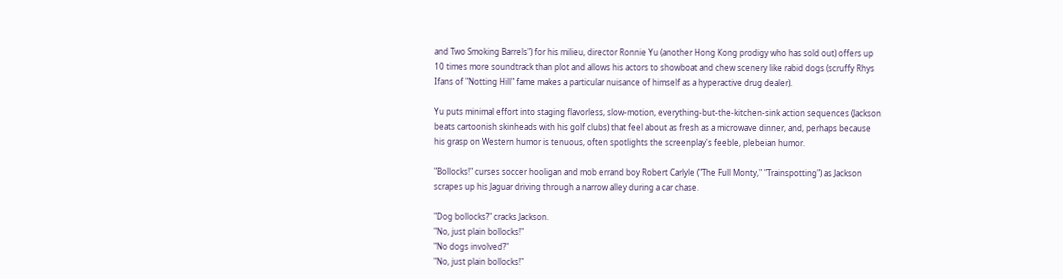and Two Smoking Barrels") for his milieu, director Ronnie Yu (another Hong Kong prodigy who has sold out) offers up 10 times more soundtrack than plot and allows his actors to showboat and chew scenery like rabid dogs (scruffy Rhys Ifans of "Notting Hill" fame makes a particular nuisance of himself as a hyperactive drug dealer).

Yu puts minimal effort into staging flavorless, slow-motion, everything-but-the-kitchen-sink action sequences (Jackson beats cartoonish skinheads with his golf clubs) that feel about as fresh as a microwave dinner, and, perhaps because his grasp on Western humor is tenuous, often spotlights the screenplay's feeble, plebeian humor.

"Bollocks!" curses soccer hooligan and mob errand boy Robert Carlyle ("The Full Monty," "Trainspotting") as Jackson scrapes up his Jaguar driving through a narrow alley during a car chase.

"Dog bollocks?" cracks Jackson.
"No, just plain bollocks!"
"No dogs involved?"
"No, just plain bollocks!"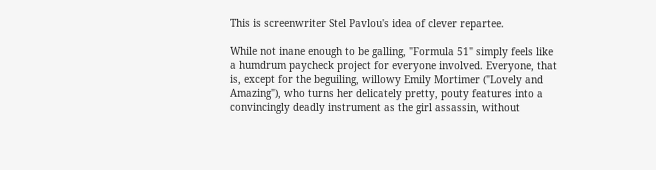This is screenwriter Stel Pavlou's idea of clever repartee.

While not inane enough to be galling, "Formula 51" simply feels like a humdrum paycheck project for everyone involved. Everyone, that is, except for the beguiling, willowy Emily Mortimer ("Lovely and Amazing"), who turns her delicately pretty, pouty features into a convincingly deadly instrument as the girl assassin, without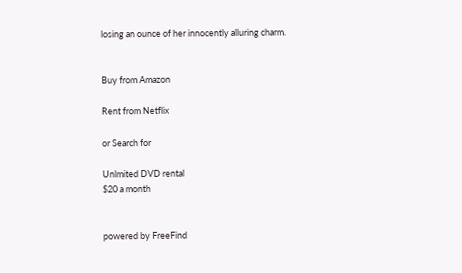losing an ounce of her innocently alluring charm.


Buy from Amazon

Rent from Netflix

or Search for

Unlmited DVD rental
$20 a month


powered by FreeFind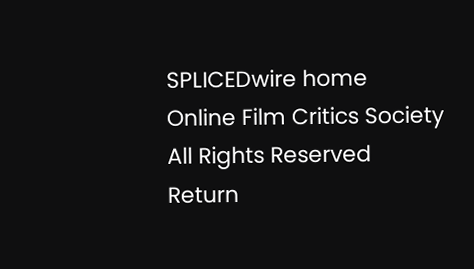SPLICEDwire home
Online Film Critics Society
All Rights Reserved
Return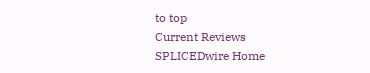to top
Current Reviews
SPLICEDwire Home